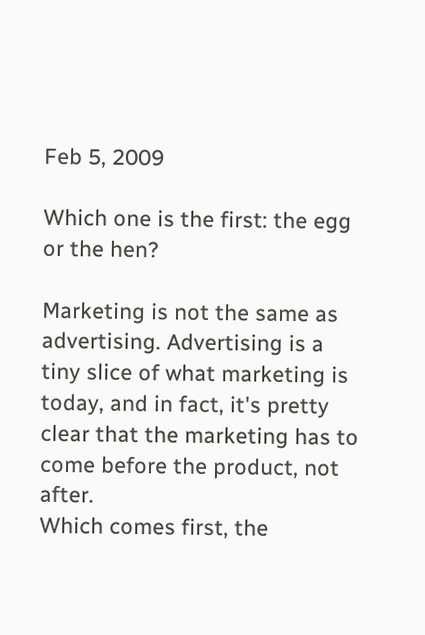Feb 5, 2009

Which one is the first: the egg or the hen?

Marketing is not the same as advertising. Advertising is a tiny slice of what marketing is today, and in fact, it's pretty clear that the marketing has to come before the product, not after.
Which comes first, the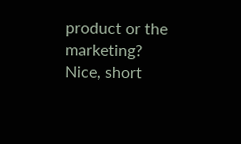product or the marketing? Nice, short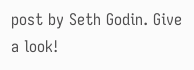post by Seth Godin. Give a look!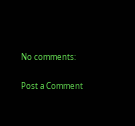No comments:

Post a Comment